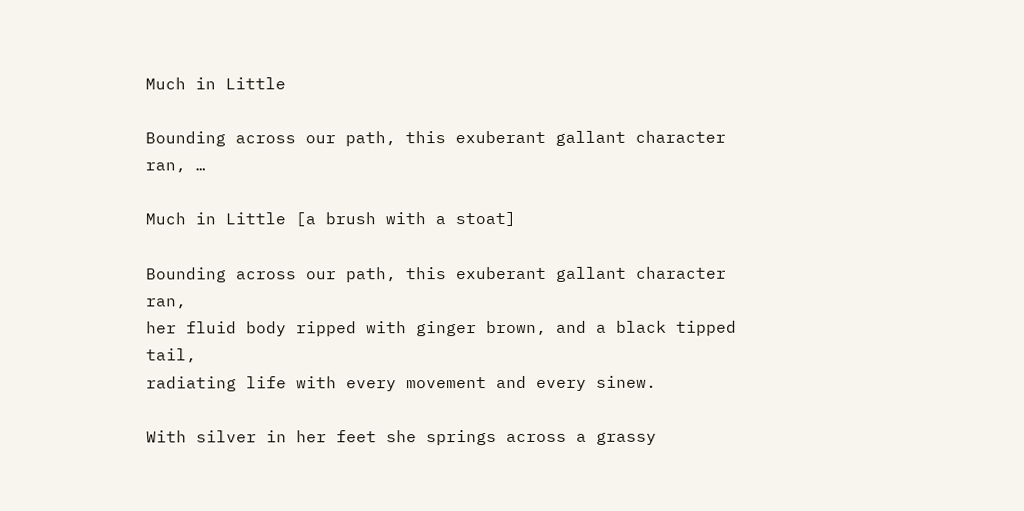Much in Little

Bounding across our path, this exuberant gallant character ran, …

Much in Little [a brush with a stoat]

Bounding across our path, this exuberant gallant character ran,
her fluid body ripped with ginger brown, and a black tipped tail,
radiating life with every movement and every sinew.

With silver in her feet she springs across a grassy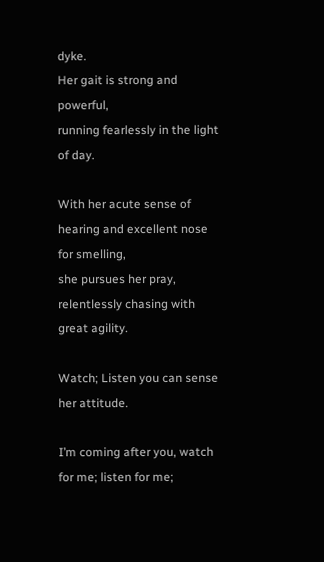dyke.
Her gait is strong and powerful,
running fearlessly in the light of day.

With her acute sense of hearing and excellent nose for smelling,
she pursues her pray, relentlessly chasing with great agility.

Watch; Listen you can sense her attitude.

I’m coming after you, watch for me; listen for me;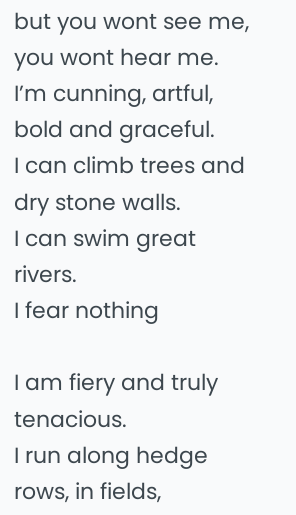but you wont see me, you wont hear me.
I’m cunning, artful, bold and graceful.
I can climb trees and dry stone walls.
I can swim great rivers.
I fear nothing

I am fiery and truly tenacious.
I run along hedge rows, in fields,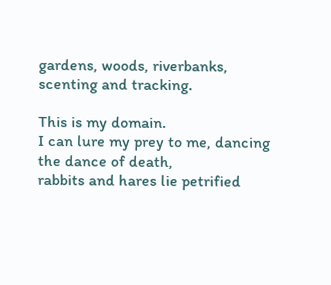gardens, woods, riverbanks,
scenting and tracking.

This is my domain.
I can lure my prey to me, dancing the dance of death,
rabbits and hares lie petrified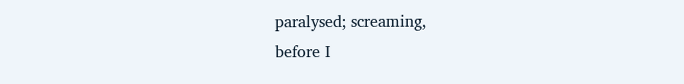paralysed; screaming,
before I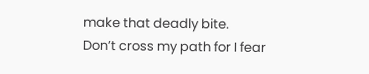make that deadly bite.
Don’t cross my path for I fear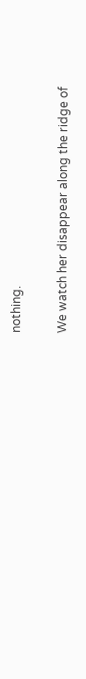nothing.

We watch her disappear along the ridge of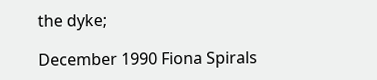the dyke;

December 1990 Fiona Spirals